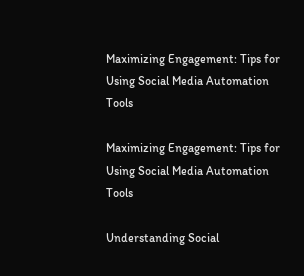Maximizing Engagement: Tips for Using Social Media Automation Tools

Maximizing Engagement: Tips for Using Social Media Automation Tools

Understanding Social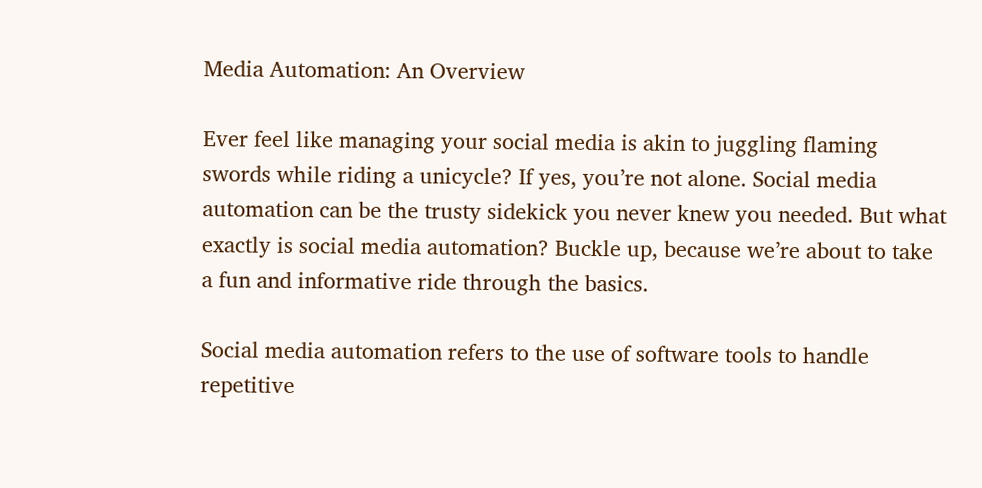Media Automation: An Overview

Ever feel like managing your social media is akin to juggling flaming swords while riding a unicycle? If yes, you’re not alone. Social media automation can be the trusty sidekick you never knew you needed. But what exactly is social media automation? Buckle up, because we’re about to take a fun and informative ride through the basics.

Social media automation refers to the use of software tools to handle repetitive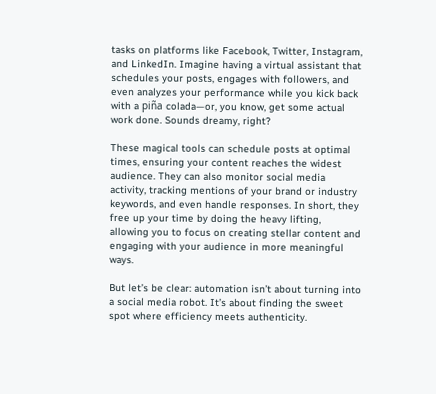tasks on platforms like Facebook, Twitter, Instagram, and LinkedIn. Imagine having a virtual assistant that schedules your posts, engages with followers, and even analyzes your performance while you kick back with a piña colada—or, you know, get some actual work done. Sounds dreamy, right?

These magical tools can schedule posts at optimal times, ensuring your content reaches the widest audience. They can also monitor social media activity, tracking mentions of your brand or industry keywords, and even handle responses. In short, they free up your time by doing the heavy lifting, allowing you to focus on creating stellar content and engaging with your audience in more meaningful ways.

But let’s be clear: automation isn’t about turning into a social media robot. It’s about finding the sweet spot where efficiency meets authenticity.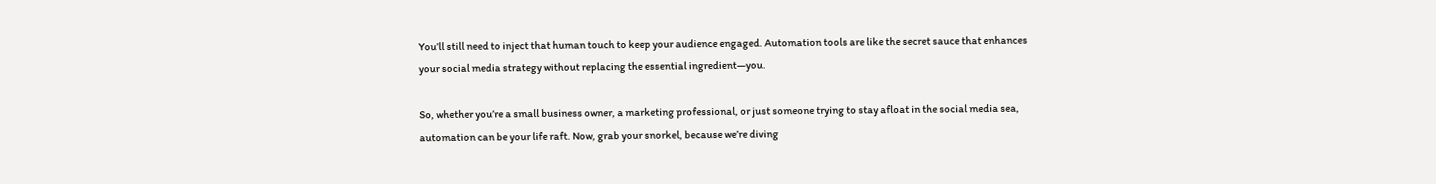You’ll still need to inject that human touch to keep your audience engaged. Automation tools are like the secret sauce that enhances your social media strategy without replacing the essential ingredient—you.

So, whether you’re a small business owner, a marketing professional, or just someone trying to stay afloat in the social media sea, automation can be your life raft. Now, grab your snorkel, because we’re diving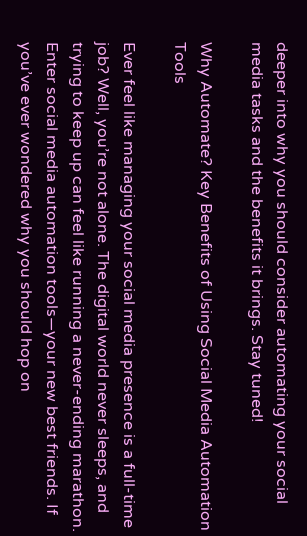deeper into why you should consider automating your social media tasks and the benefits it brings. Stay tuned!

Why Automate? Key Benefits of Using Social Media Automation Tools

Ever feel like managing your social media presence is a full-time job? Well, you’re not alone. The digital world never sleeps, and trying to keep up can feel like running a never-ending marathon. Enter social media automation tools—your new best friends. If you’ve ever wondered why you should hop on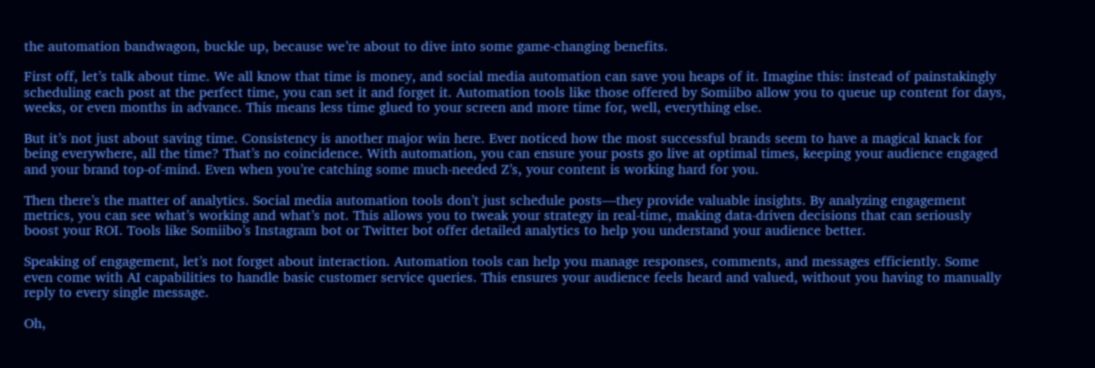the automation bandwagon, buckle up, because we’re about to dive into some game-changing benefits.

First off, let’s talk about time. We all know that time is money, and social media automation can save you heaps of it. Imagine this: instead of painstakingly scheduling each post at the perfect time, you can set it and forget it. Automation tools like those offered by Somiibo allow you to queue up content for days, weeks, or even months in advance. This means less time glued to your screen and more time for, well, everything else.

But it’s not just about saving time. Consistency is another major win here. Ever noticed how the most successful brands seem to have a magical knack for being everywhere, all the time? That’s no coincidence. With automation, you can ensure your posts go live at optimal times, keeping your audience engaged and your brand top-of-mind. Even when you’re catching some much-needed Z’s, your content is working hard for you.

Then there’s the matter of analytics. Social media automation tools don’t just schedule posts—they provide valuable insights. By analyzing engagement metrics, you can see what’s working and what’s not. This allows you to tweak your strategy in real-time, making data-driven decisions that can seriously boost your ROI. Tools like Somiibo’s Instagram bot or Twitter bot offer detailed analytics to help you understand your audience better.

Speaking of engagement, let’s not forget about interaction. Automation tools can help you manage responses, comments, and messages efficiently. Some even come with AI capabilities to handle basic customer service queries. This ensures your audience feels heard and valued, without you having to manually reply to every single message.

Oh,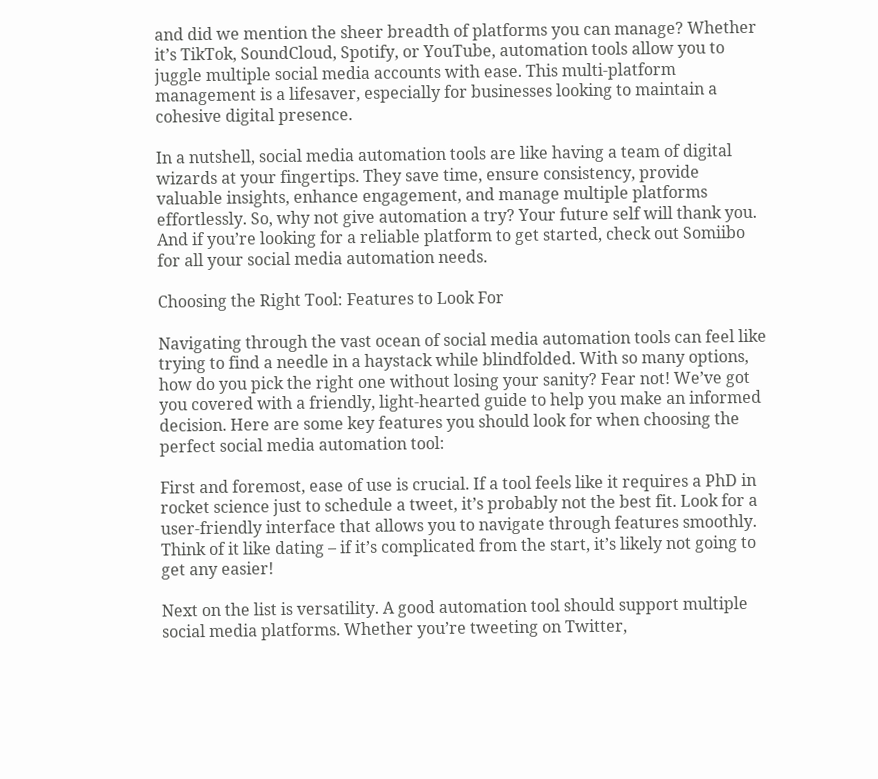and did we mention the sheer breadth of platforms you can manage? Whether it’s TikTok, SoundCloud, Spotify, or YouTube, automation tools allow you to juggle multiple social media accounts with ease. This multi-platform management is a lifesaver, especially for businesses looking to maintain a cohesive digital presence.

In a nutshell, social media automation tools are like having a team of digital wizards at your fingertips. They save time, ensure consistency, provide valuable insights, enhance engagement, and manage multiple platforms effortlessly. So, why not give automation a try? Your future self will thank you. And if you’re looking for a reliable platform to get started, check out Somiibo for all your social media automation needs.

Choosing the Right Tool: Features to Look For

Navigating through the vast ocean of social media automation tools can feel like trying to find a needle in a haystack while blindfolded. With so many options, how do you pick the right one without losing your sanity? Fear not! We’ve got you covered with a friendly, light-hearted guide to help you make an informed decision. Here are some key features you should look for when choosing the perfect social media automation tool:

First and foremost, ease of use is crucial. If a tool feels like it requires a PhD in rocket science just to schedule a tweet, it’s probably not the best fit. Look for a user-friendly interface that allows you to navigate through features smoothly. Think of it like dating – if it’s complicated from the start, it’s likely not going to get any easier!

Next on the list is versatility. A good automation tool should support multiple social media platforms. Whether you’re tweeting on Twitter,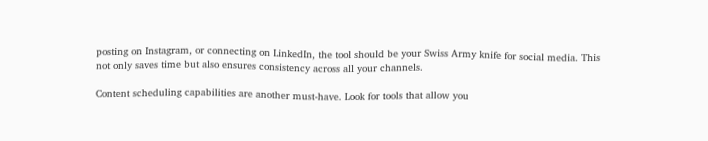posting on Instagram, or connecting on LinkedIn, the tool should be your Swiss Army knife for social media. This not only saves time but also ensures consistency across all your channels.

Content scheduling capabilities are another must-have. Look for tools that allow you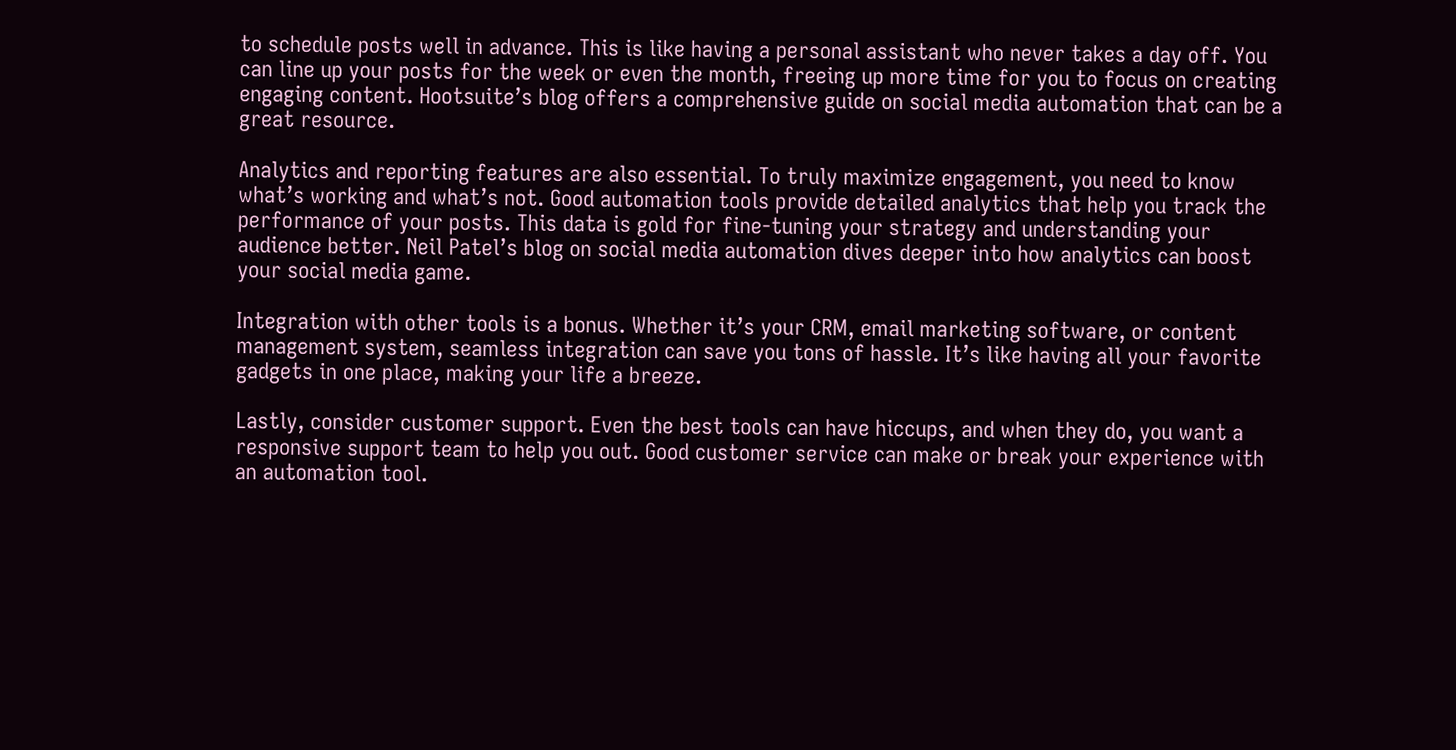to schedule posts well in advance. This is like having a personal assistant who never takes a day off. You can line up your posts for the week or even the month, freeing up more time for you to focus on creating engaging content. Hootsuite’s blog offers a comprehensive guide on social media automation that can be a great resource.

Analytics and reporting features are also essential. To truly maximize engagement, you need to know what’s working and what’s not. Good automation tools provide detailed analytics that help you track the performance of your posts. This data is gold for fine-tuning your strategy and understanding your audience better. Neil Patel’s blog on social media automation dives deeper into how analytics can boost your social media game.

Integration with other tools is a bonus. Whether it’s your CRM, email marketing software, or content management system, seamless integration can save you tons of hassle. It’s like having all your favorite gadgets in one place, making your life a breeze.

Lastly, consider customer support. Even the best tools can have hiccups, and when they do, you want a responsive support team to help you out. Good customer service can make or break your experience with an automation tool.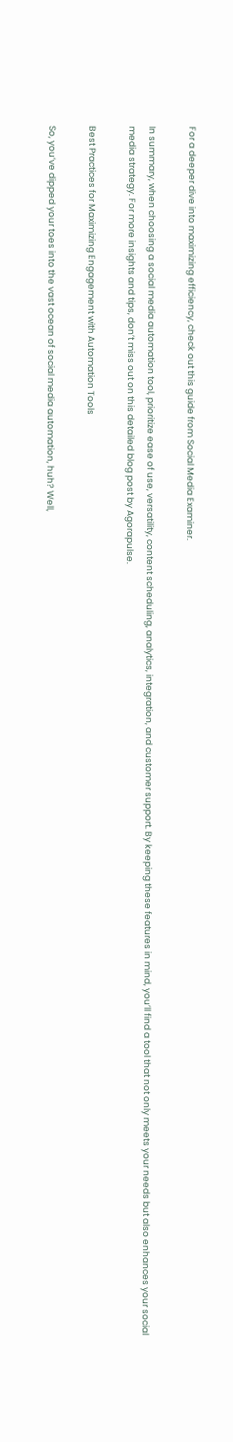For a deeper dive into maximizing efficiency, check out this guide from Social Media Examiner.

In summary, when choosing a social media automation tool, prioritize ease of use, versatility, content scheduling, analytics, integration, and customer support. By keeping these features in mind, you’ll find a tool that not only meets your needs but also enhances your social media strategy. For more insights and tips, don’t miss out on this detailed blog post by Agorapulse.

Best Practices for Maximizing Engagement with Automation Tools

So, you’ve dipped your toes into the vast ocean of social media automation, huh? Well,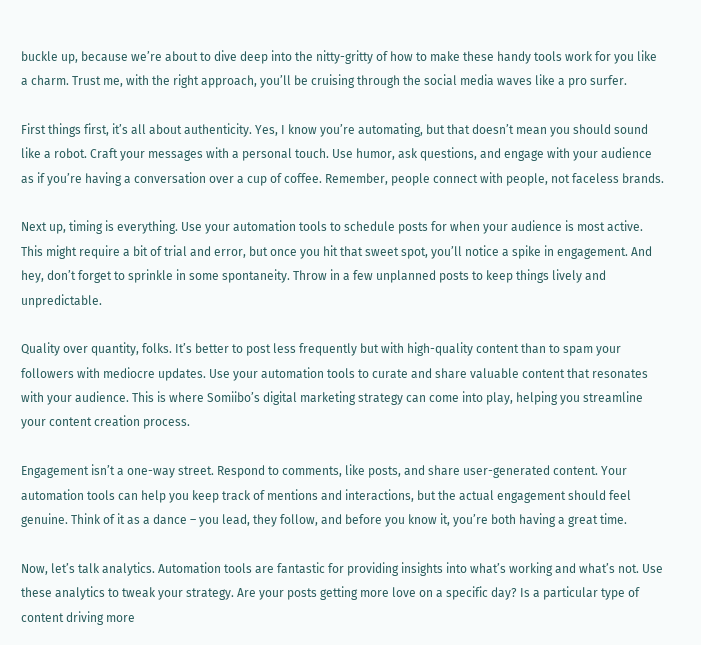buckle up, because we’re about to dive deep into the nitty-gritty of how to make these handy tools work for you like a charm. Trust me, with the right approach, you’ll be cruising through the social media waves like a pro surfer.

First things first, it’s all about authenticity. Yes, I know you’re automating, but that doesn’t mean you should sound like a robot. Craft your messages with a personal touch. Use humor, ask questions, and engage with your audience as if you’re having a conversation over a cup of coffee. Remember, people connect with people, not faceless brands.

Next up, timing is everything. Use your automation tools to schedule posts for when your audience is most active. This might require a bit of trial and error, but once you hit that sweet spot, you’ll notice a spike in engagement. And hey, don’t forget to sprinkle in some spontaneity. Throw in a few unplanned posts to keep things lively and unpredictable.

Quality over quantity, folks. It’s better to post less frequently but with high-quality content than to spam your followers with mediocre updates. Use your automation tools to curate and share valuable content that resonates with your audience. This is where Somiibo’s digital marketing strategy can come into play, helping you streamline your content creation process.

Engagement isn’t a one-way street. Respond to comments, like posts, and share user-generated content. Your automation tools can help you keep track of mentions and interactions, but the actual engagement should feel genuine. Think of it as a dance – you lead, they follow, and before you know it, you’re both having a great time.

Now, let’s talk analytics. Automation tools are fantastic for providing insights into what’s working and what’s not. Use these analytics to tweak your strategy. Are your posts getting more love on a specific day? Is a particular type of content driving more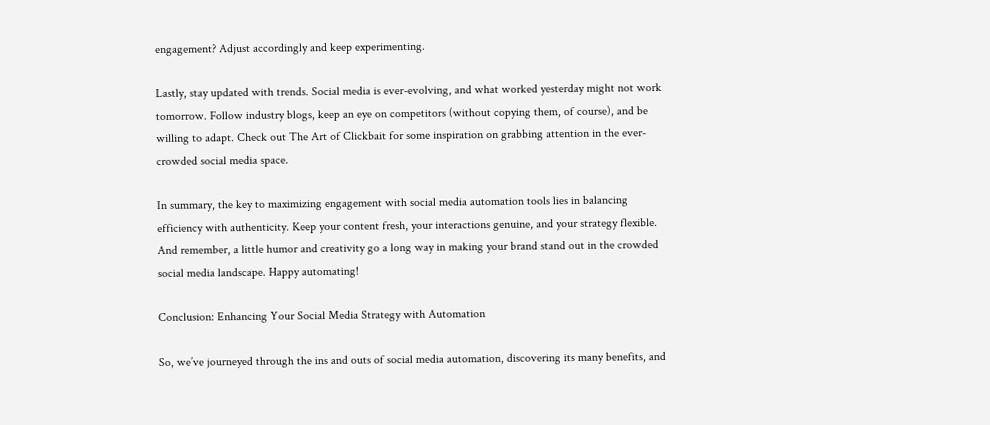engagement? Adjust accordingly and keep experimenting.

Lastly, stay updated with trends. Social media is ever-evolving, and what worked yesterday might not work tomorrow. Follow industry blogs, keep an eye on competitors (without copying them, of course), and be willing to adapt. Check out The Art of Clickbait for some inspiration on grabbing attention in the ever-crowded social media space.

In summary, the key to maximizing engagement with social media automation tools lies in balancing efficiency with authenticity. Keep your content fresh, your interactions genuine, and your strategy flexible. And remember, a little humor and creativity go a long way in making your brand stand out in the crowded social media landscape. Happy automating!

Conclusion: Enhancing Your Social Media Strategy with Automation

So, we’ve journeyed through the ins and outs of social media automation, discovering its many benefits, and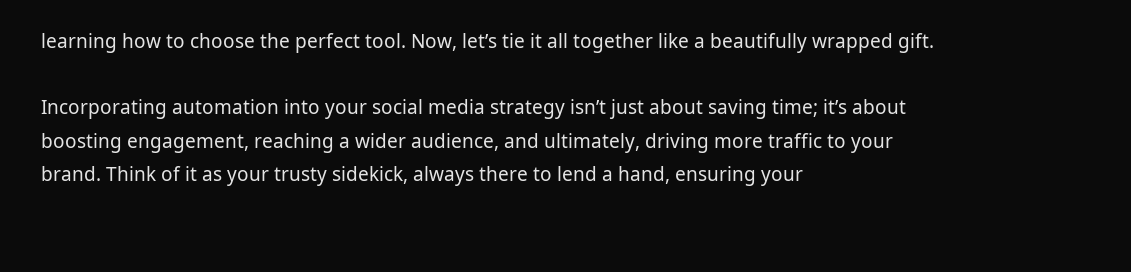learning how to choose the perfect tool. Now, let’s tie it all together like a beautifully wrapped gift.

Incorporating automation into your social media strategy isn’t just about saving time; it’s about boosting engagement, reaching a wider audience, and ultimately, driving more traffic to your brand. Think of it as your trusty sidekick, always there to lend a hand, ensuring your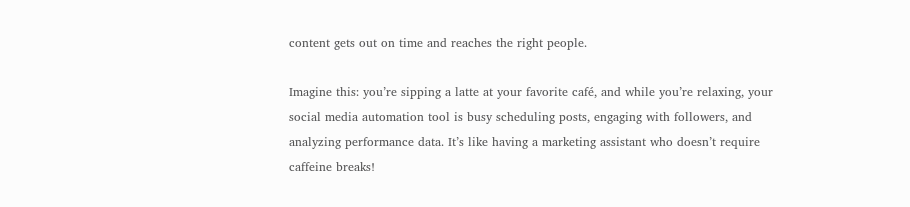content gets out on time and reaches the right people.

Imagine this: you’re sipping a latte at your favorite café, and while you’re relaxing, your social media automation tool is busy scheduling posts, engaging with followers, and analyzing performance data. It’s like having a marketing assistant who doesn’t require caffeine breaks!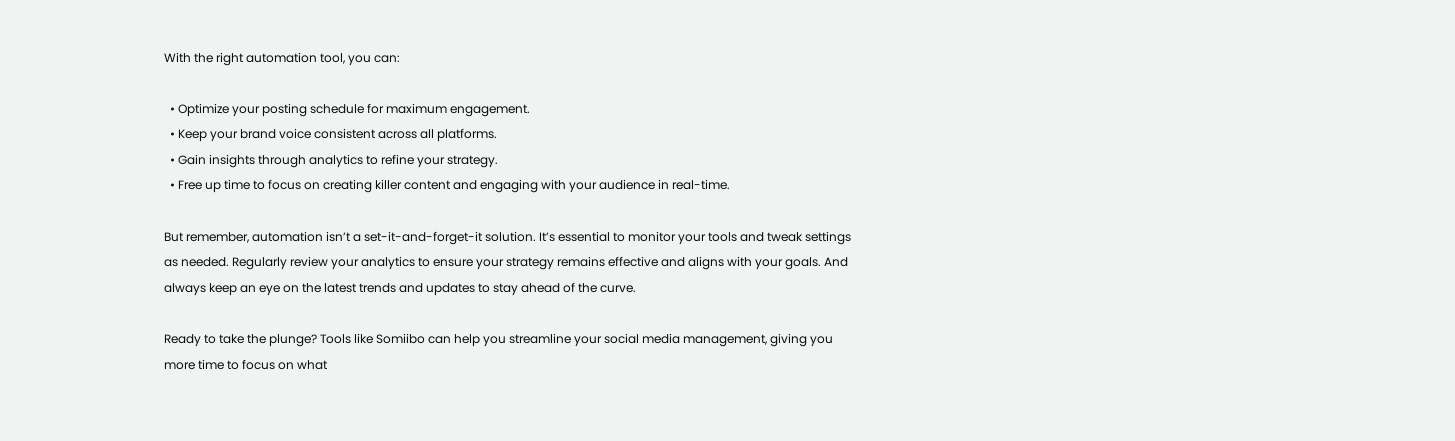With the right automation tool, you can:

  • Optimize your posting schedule for maximum engagement.
  • Keep your brand voice consistent across all platforms.
  • Gain insights through analytics to refine your strategy.
  • Free up time to focus on creating killer content and engaging with your audience in real-time.

But remember, automation isn’t a set-it-and-forget-it solution. It’s essential to monitor your tools and tweak settings as needed. Regularly review your analytics to ensure your strategy remains effective and aligns with your goals. And always keep an eye on the latest trends and updates to stay ahead of the curve.

Ready to take the plunge? Tools like Somiibo can help you streamline your social media management, giving you more time to focus on what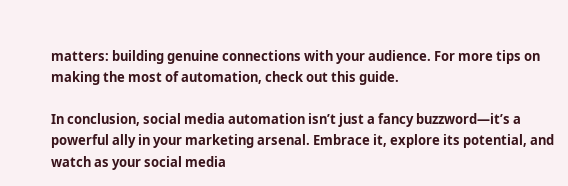matters: building genuine connections with your audience. For more tips on making the most of automation, check out this guide.

In conclusion, social media automation isn’t just a fancy buzzword—it’s a powerful ally in your marketing arsenal. Embrace it, explore its potential, and watch as your social media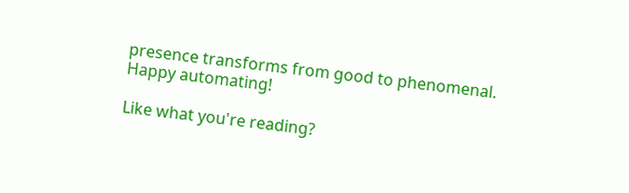presence transforms from good to phenomenal. Happy automating!

Like what you're reading?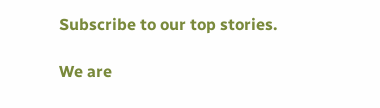Subscribe to our top stories.

We are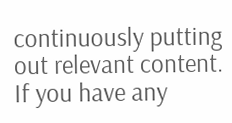continuously putting out relevant content. If you have any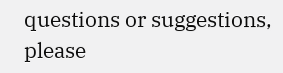questions or suggestions, please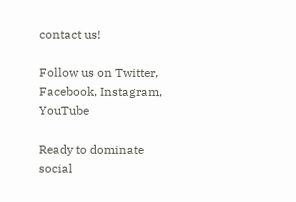contact us!

Follow us on Twitter, Facebook, Instagram, YouTube

Ready to dominate social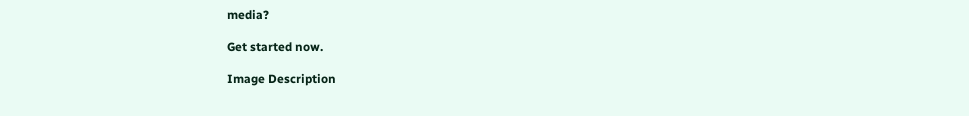media?

Get started now.

Image Description